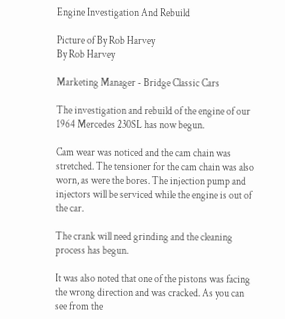Engine Investigation And Rebuild

Picture of By Rob Harvey
By Rob Harvey

Marketing Manager - Bridge Classic Cars

The investigation and rebuild of the engine of our 1964 Mercedes 230SL has now begun.

Cam wear was noticed and the cam chain was stretched. The tensioner for the cam chain was also worn, as were the bores. The injection pump and injectors will be serviced while the engine is out of the car.

The crank will need grinding and the cleaning process has begun.

It was also noted that one of the pistons was facing the wrong direction and was cracked. As you can see from the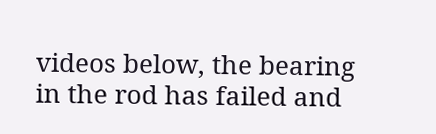videos below, the bearing in the rod has failed and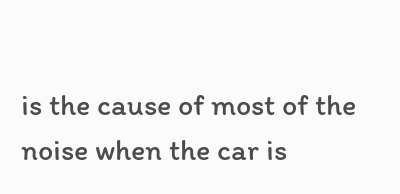is the cause of most of the noise when the car is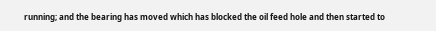running; and the bearing has moved which has blocked the oil feed hole and then started to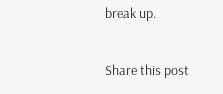break up.

Share this post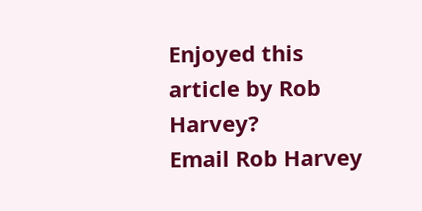Enjoyed this article by Rob Harvey?
Email Rob Harvey